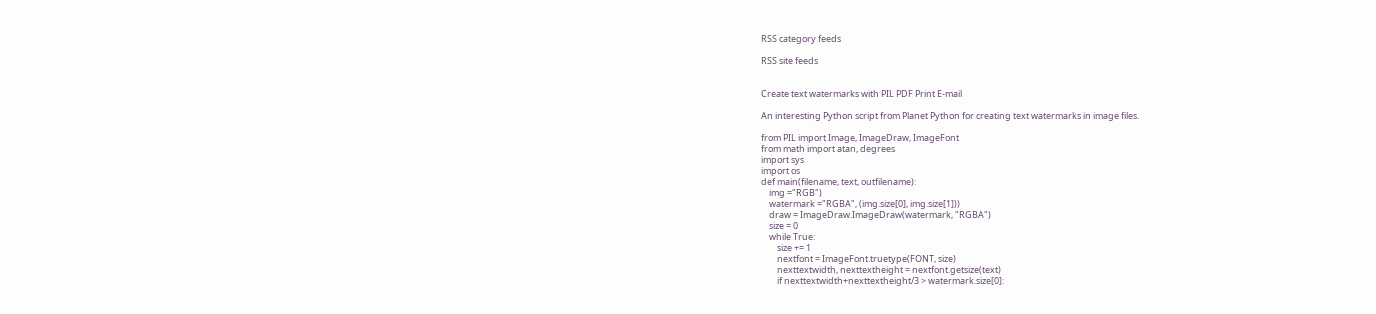RSS category feeds

RSS site feeds


Create text watermarks with PIL PDF Print E-mail

An interesting Python script from Planet Python for creating text watermarks in image files.

from PIL import Image, ImageDraw, ImageFont
from math import atan, degrees
import sys
import os
def main(filename, text, outfilename):
    img ="RGB")
    watermark ="RGBA", (img.size[0], img.size[1]))
    draw = ImageDraw.ImageDraw(watermark, "RGBA")
    size = 0
    while True:
        size += 1
        nextfont = ImageFont.truetype(FONT, size)
        nexttextwidth, nexttextheight = nextfont.getsize(text)
        if nexttextwidth+nexttextheight/3 > watermark.size[0]: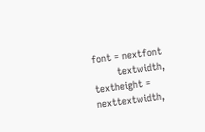font = nextfont
        textwidth, textheight = nexttextwidth,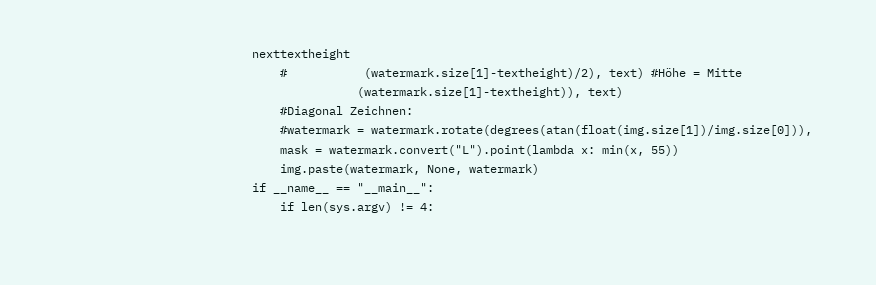nexttextheight
    #           (watermark.size[1]-textheight)/2), text) #Höhe = Mitte
               (watermark.size[1]-textheight)), text)
    #Diagonal Zeichnen:
    #watermark = watermark.rotate(degrees(atan(float(img.size[1])/img.size[0])),
    mask = watermark.convert("L").point(lambda x: min(x, 55))
    img.paste(watermark, None, watermark)
if __name__ == "__main__":
    if len(sys.argv) != 4: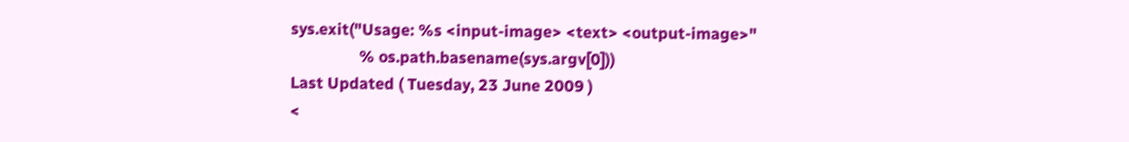sys.exit("Usage: %s <input-image> <text> <output-image>"
                 % os.path.basename(sys.argv[0]))
Last Updated ( Tuesday, 23 June 2009 )
<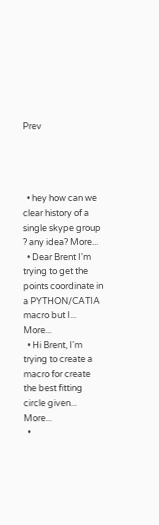Prev




  • hey how can we clear history of a single skype group ? any idea? More...
  • Dear Brent I'm trying to get the points coordinate in a PYTHON/CATIA macro but I... More...
  • Hi Brent, I'm trying to create a macro for create the best fitting circle given... More...
  •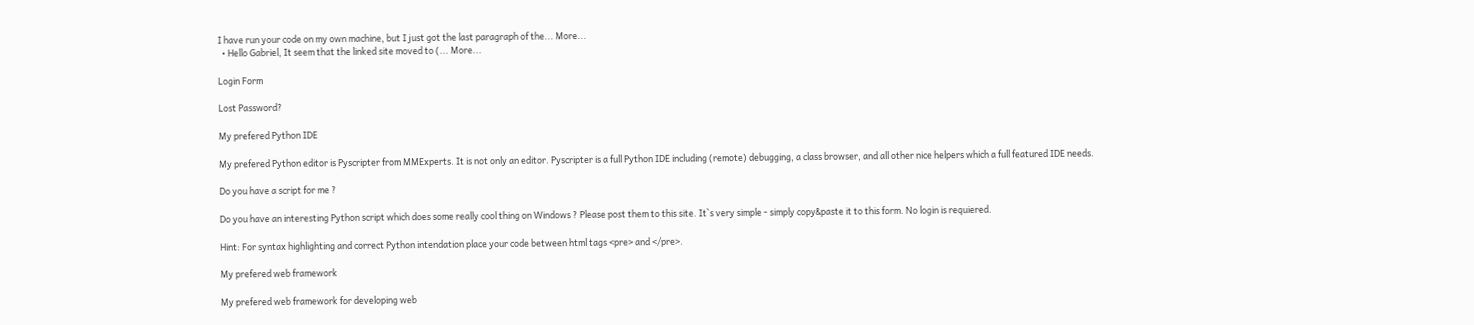I have run your code on my own machine, but I just got the last paragraph of the... More...
  • Hello Gabriel, It seem that the linked site moved to (... More...

Login Form

Lost Password?

My prefered Python IDE

My prefered Python editor is Pyscripter from MMExperts. It is not only an editor. Pyscripter is a full Python IDE including (remote) debugging, a class browser, and all other nice helpers which a full featured IDE needs.

Do you have a script for me ?

Do you have an interesting Python script which does some really cool thing on Windows ? Please post them to this site. It`s very simple - simply copy&paste it to this form. No login is requiered.

Hint: For syntax highlighting and correct Python intendation place your code between html tags <pre> and </pre>.

My prefered web framework

My prefered web framework for developing web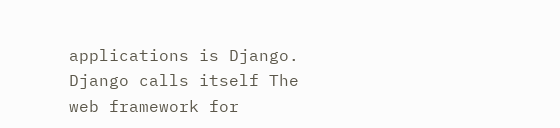applications is Django. Django calls itself The web framework for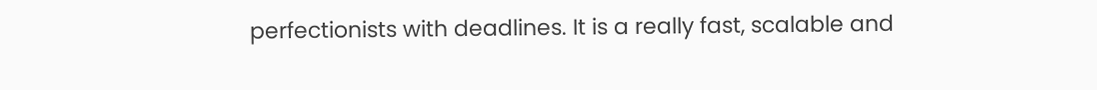perfectionists with deadlines. It is a really fast, scalable and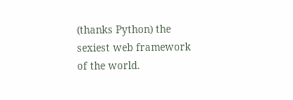(thanks Python) the sexiest web framework of the world.